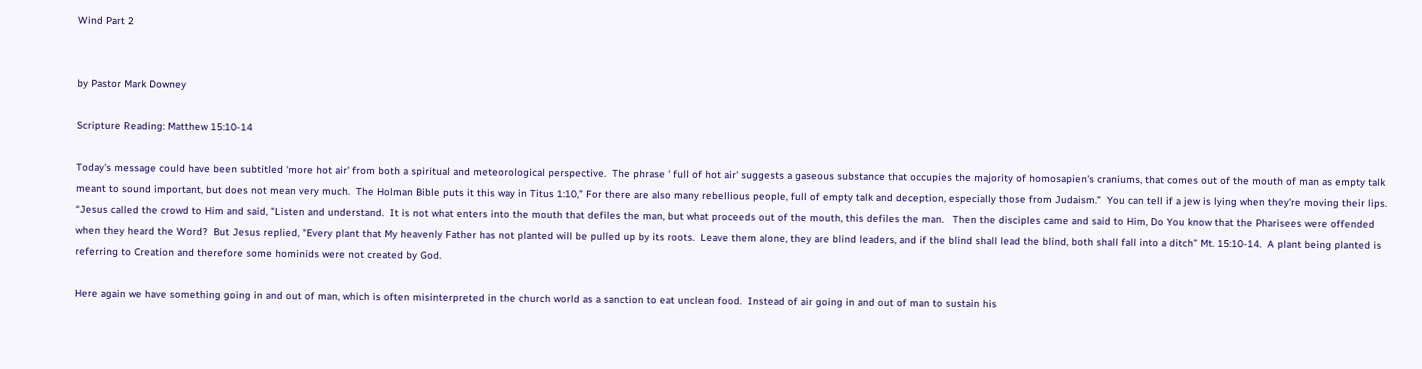Wind Part 2


by Pastor Mark Downey

Scripture Reading: Matthew 15:10-14

Today's message could have been subtitled 'more hot air' from both a spiritual and meteorological perspective.  The phrase ' full of hot air' suggests a gaseous substance that occupies the majority of homosapien's craniums, that comes out of the mouth of man as empty talk meant to sound important, but does not mean very much.  The Holman Bible puts it this way in Titus 1:10,” For there are also many rebellious people, full of empty talk and deception, especially those from Judaism.”  You can tell if a jew is lying when they're moving their lips. “Jesus called the crowd to Him and said, "Listen and understand.  It is not what enters into the mouth that defiles the man, but what proceeds out of the mouth, this defiles the man.   Then the disciples came and said to Him, Do You know that the Pharisees were offended when they heard the Word?  But Jesus replied, "Every plant that My heavenly Father has not planted will be pulled up by its roots.  Leave them alone, they are blind leaders, and if the blind shall lead the blind, both shall fall into a ditch” Mt. 15:10-14.  A plant being planted is referring to Creation and therefore some hominids were not created by God.

Here again we have something going in and out of man, which is often misinterpreted in the church world as a sanction to eat unclean food.  Instead of air going in and out of man to sustain his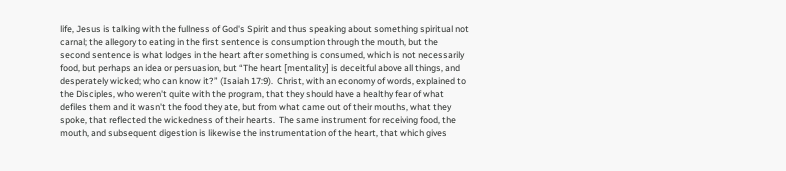life, Jesus is talking with the fullness of God's Spirit and thus speaking about something spiritual not carnal; the allegory to eating in the first sentence is consumption through the mouth, but the second sentence is what lodges in the heart after something is consumed, which is not necessarily food, but perhaps an idea or persuasion, but “The heart [mentality] is deceitful above all things, and desperately wicked; who can know it?” (Isaiah 17:9).  Christ, with an economy of words, explained to the Disciples, who weren't quite with the program, that they should have a healthy fear of what defiles them and it wasn't the food they ate, but from what came out of their mouths, what they spoke, that reflected the wickedness of their hearts.  The same instrument for receiving food, the mouth, and subsequent digestion is likewise the instrumentation of the heart, that which gives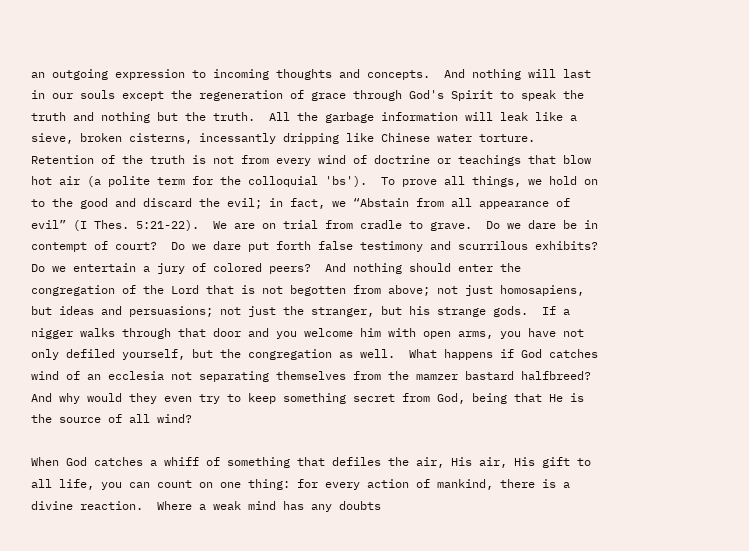an outgoing expression to incoming thoughts and concepts.  And nothing will last in our souls except the regeneration of grace through God's Spirit to speak the truth and nothing but the truth.  All the garbage information will leak like a sieve, broken cisterns, incessantly dripping like Chinese water torture.  Retention of the truth is not from every wind of doctrine or teachings that blow hot air (a polite term for the colloquial 'bs').  To prove all things, we hold on to the good and discard the evil; in fact, we “Abstain from all appearance of evil” (I Thes. 5:21-22).  We are on trial from cradle to grave.  Do we dare be in contempt of court?  Do we dare put forth false testimony and scurrilous exhibits?  Do we entertain a jury of colored peers?  And nothing should enter the congregation of the Lord that is not begotten from above; not just homosapiens, but ideas and persuasions; not just the stranger, but his strange gods.  If a nigger walks through that door and you welcome him with open arms, you have not only defiled yourself, but the congregation as well.  What happens if God catches wind of an ecclesia not separating themselves from the mamzer bastard halfbreed?  And why would they even try to keep something secret from God, being that He is the source of all wind?

When God catches a whiff of something that defiles the air, His air, His gift to all life, you can count on one thing: for every action of mankind, there is a divine reaction.  Where a weak mind has any doubts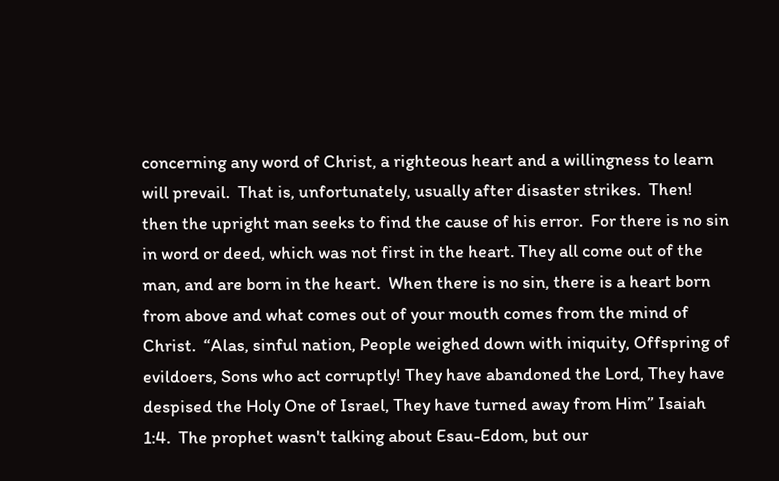concerning any word of Christ, a righteous heart and a willingness to learn will prevail.  That is, unfortunately, usually after disaster strikes.  Then! then the upright man seeks to find the cause of his error.  For there is no sin in word or deed, which was not first in the heart. They all come out of the man, and are born in the heart.  When there is no sin, there is a heart born from above and what comes out of your mouth comes from the mind of Christ.  “Alas, sinful nation, People weighed down with iniquity, Offspring of evildoers, Sons who act corruptly! They have abandoned the Lord, They have despised the Holy One of Israel, They have turned away from Him” Isaiah 1:4.  The prophet wasn't talking about Esau-Edom, but our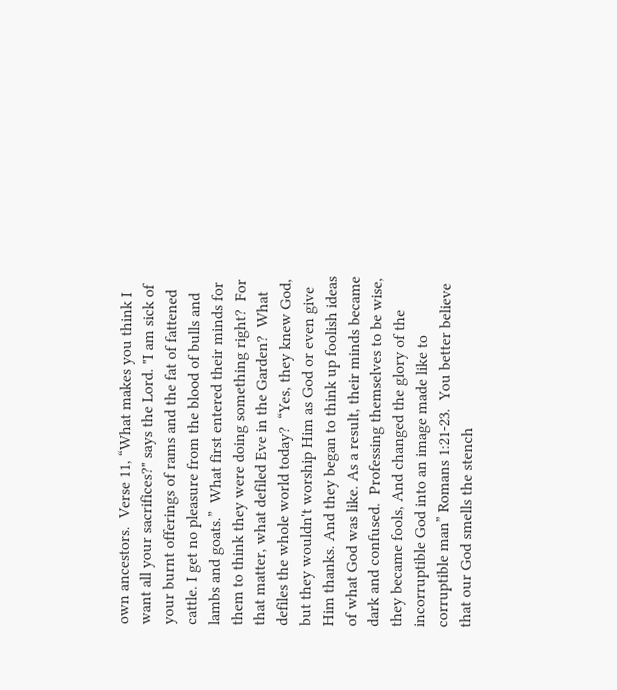own ancestors.  Verse 11, “What makes you think I want all your sacrifices?" says the Lord. "I am sick of your burnt offerings of rams and the fat of fattened cattle. I get no pleasure from the blood of bulls and lambs and goats.”  What first entered their minds for them to think they were doing something right?  For that matter, what defiled Eve in the Garden?  What defiles the whole world today?  “Yes, they knew God, but they wouldn't worship Him as God or even give Him thanks. And they began to think up foolish ideas of what God was like. As a result, their minds became dark and confused.  Professing themselves to be wise, they became fools, And changed the glory of the incorruptible God into an image made like to corruptible man” Romans 1:21-23.  You better believe that our God smells the stench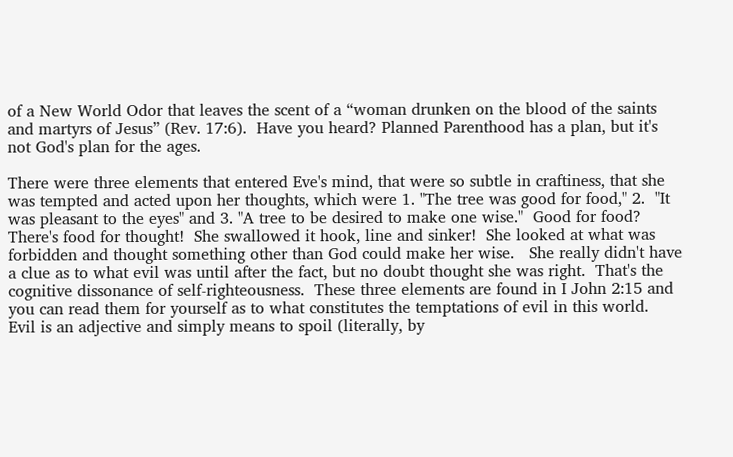of a New World Odor that leaves the scent of a “woman drunken on the blood of the saints and martyrs of Jesus” (Rev. 17:6).  Have you heard? Planned Parenthood has a plan, but it's not God's plan for the ages.

There were three elements that entered Eve's mind, that were so subtle in craftiness, that she was tempted and acted upon her thoughts, which were 1. "The tree was good for food," 2.  "It was pleasant to the eyes" and 3. "A tree to be desired to make one wise."  Good for food?   There's food for thought!  She swallowed it hook, line and sinker!  She looked at what was forbidden and thought something other than God could make her wise.   She really didn't have a clue as to what evil was until after the fact, but no doubt thought she was right.  That's the cognitive dissonance of self-righteousness.  These three elements are found in I John 2:15 and you can read them for yourself as to what constitutes the temptations of evil in this world.  Evil is an adjective and simply means to spoil (literally, by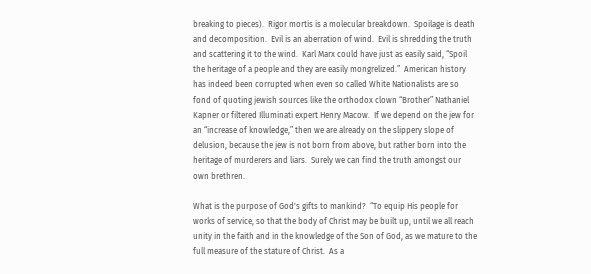breaking to pieces).  Rigor mortis is a molecular breakdown.  Spoilage is death and decomposition.  Evil is an aberration of wind.  Evil is shredding the truth and scattering it to the wind.  Karl Marx could have just as easily said, “Spoil the heritage of a people and they are easily mongrelized.”  American history has indeed been corrupted when even so called White Nationalists are so fond of quoting jewish sources like the orthodox clown “Brother” Nathaniel Kapner or filtered Illuminati expert Henry Macow.  If we depend on the jew for an “increase of knowledge,” then we are already on the slippery slope of delusion, because the jew is not born from above, but rather born into the heritage of murderers and liars.  Surely we can find the truth amongst our own brethren.

What is the purpose of God's gifts to mankind?  “To equip His people for works of service, so that the body of Christ may be built up, until we all reach unity in the faith and in the knowledge of the Son of God, as we mature to the full measure of the stature of Christ.  As a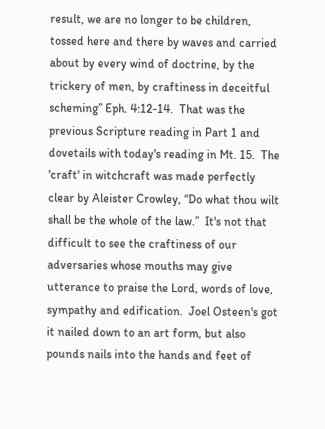result, we are no longer to be children, tossed here and there by waves and carried about by every wind of doctrine, by the trickery of men, by craftiness in deceitful scheming” Eph. 4:12-14.  That was the previous Scripture reading in Part 1 and dovetails with today's reading in Mt. 15.  The 'craft' in witchcraft was made perfectly clear by Aleister Crowley, “Do what thou wilt shall be the whole of the law.”  It's not that difficult to see the craftiness of our adversaries whose mouths may give utterance to praise the Lord, words of love, sympathy and edification.  Joel Osteen's got it nailed down to an art form, but also pounds nails into the hands and feet of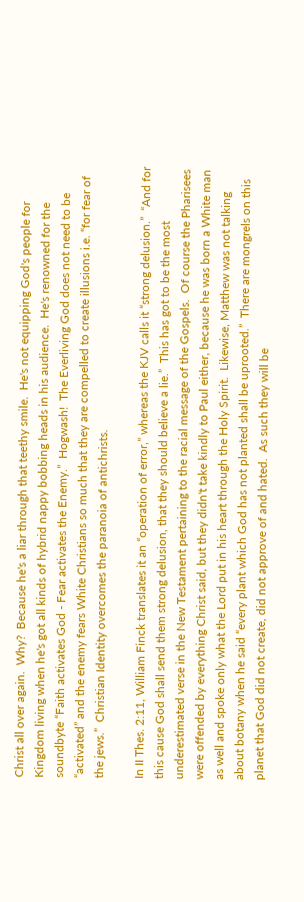Christ all over again.  Why?  Because he's a liar through that teethy smile.  He's not equipping God's people for Kingdom living when he's got all kinds of hybrid nappy bobbing heads in his audience.  He's renowned for the soundbyte “Faith activates God - Fear activates the Enemy.”  Hogwash!  The Everliving God does not need to be “activated” and the enemy fears White Christians so much that they are compelled to create illusions i.e. “for fear of the jews.”  Christian Identity overcomes the paranoia of antichrists.

In II Thes. 2:11, William Finck translates it an “operation of error,” whereas the KJV calls it “strong delusion.”  “And for this cause God shall send them strong delusion, that they should believe a lie.”  This has got to be the most underestimated verse in the New Testament pertaining to the racial message of the Gospels.  Of course the Pharisees were offended by everything Christ said, but they didn't take kindly to Paul either, because he was born a White man as well and spoke only what the Lord put in his heart through the Holy Spirit.  Likewise, Matthew was not talking about botany when he said “every plant which God has not planted shall be uprooted.”  There are mongrels on this planet that God did not create, did not approve of and hated.  As such they will be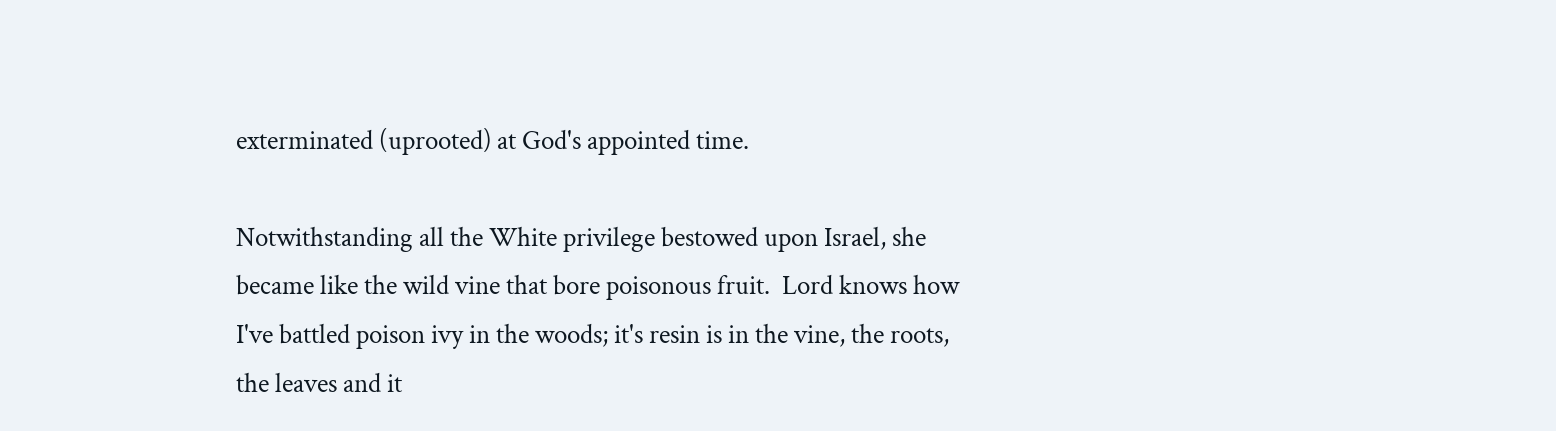exterminated (uprooted) at God's appointed time.

Notwithstanding all the White privilege bestowed upon Israel, she became like the wild vine that bore poisonous fruit.  Lord knows how I've battled poison ivy in the woods; it's resin is in the vine, the roots, the leaves and it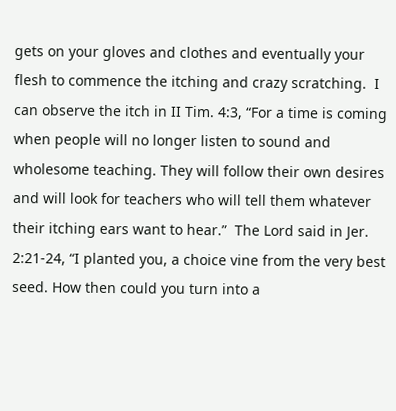gets on your gloves and clothes and eventually your flesh to commence the itching and crazy scratching.  I can observe the itch in II Tim. 4:3, “For a time is coming when people will no longer listen to sound and wholesome teaching. They will follow their own desires and will look for teachers who will tell them whatever their itching ears want to hear.”  The Lord said in Jer. 2:21-24, “I planted you, a choice vine from the very best seed. How then could you turn into a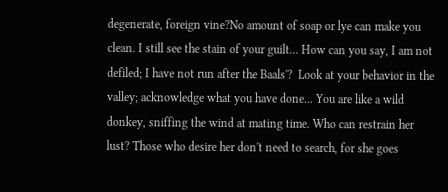degenerate, foreign vine?No amount of soap or lye can make you clean. I still see the stain of your guilt... How can you say, I am not defiled; I have not run after the Baals'?  Look at your behavior in the valley; acknowledge what you have done... You are like a wild donkey, sniffing the wind at mating time. Who can restrain her lust? Those who desire her don't need to search, for she goes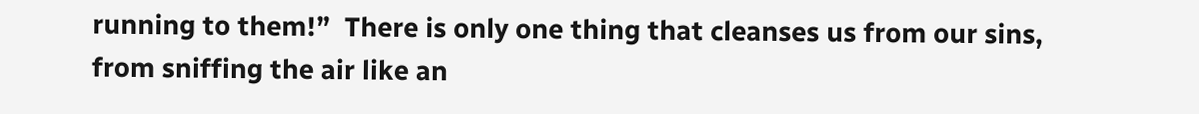running to them!”  There is only one thing that cleanses us from our sins, from sniffing the air like an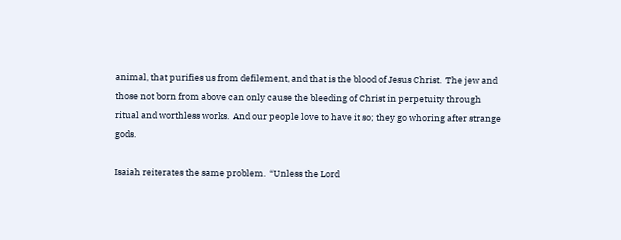animal, that purifies us from defilement, and that is the blood of Jesus Christ.  The jew and those not born from above can only cause the bleeding of Christ in perpetuity through ritual and worthless works.  And our people love to have it so; they go whoring after strange gods.

Isaiah reiterates the same problem.  “Unless the Lord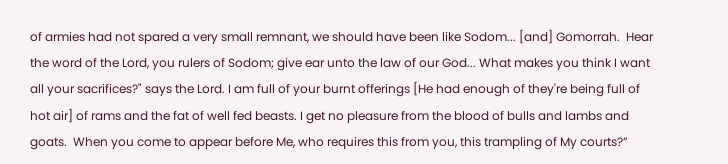of armies had not spared a very small remnant, we should have been like Sodom... [and] Gomorrah.  Hear the word of the Lord, you rulers of Sodom; give ear unto the law of our God... What makes you think I want all your sacrifices?" says the Lord. I am full of your burnt offerings [He had enough of they're being full of hot air] of rams and the fat of well fed beasts. I get no pleasure from the blood of bulls and lambs and goats.  When you come to appear before Me, who requires this from you, this trampling of My courts?”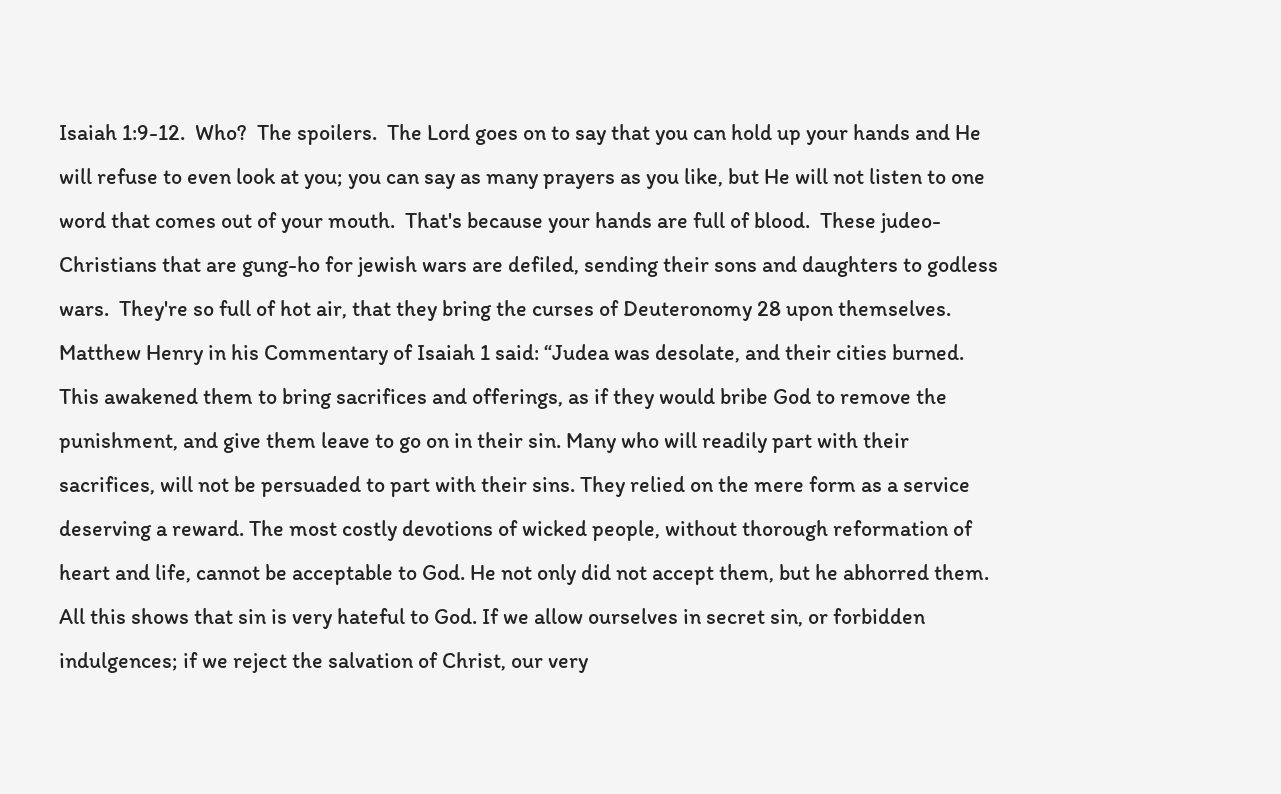Isaiah 1:9-12.  Who?  The spoilers.  The Lord goes on to say that you can hold up your hands and He will refuse to even look at you; you can say as many prayers as you like, but He will not listen to one word that comes out of your mouth.  That's because your hands are full of blood.  These judeo-Christians that are gung-ho for jewish wars are defiled, sending their sons and daughters to godless wars.  They're so full of hot air, that they bring the curses of Deuteronomy 28 upon themselves.  Matthew Henry in his Commentary of Isaiah 1 said: “Judea was desolate, and their cities burned. This awakened them to bring sacrifices and offerings, as if they would bribe God to remove the punishment, and give them leave to go on in their sin. Many who will readily part with their sacrifices, will not be persuaded to part with their sins. They relied on the mere form as a service deserving a reward. The most costly devotions of wicked people, without thorough reformation of heart and life, cannot be acceptable to God. He not only did not accept them, but he abhorred them. All this shows that sin is very hateful to God. If we allow ourselves in secret sin, or forbidden indulgences; if we reject the salvation of Christ, our very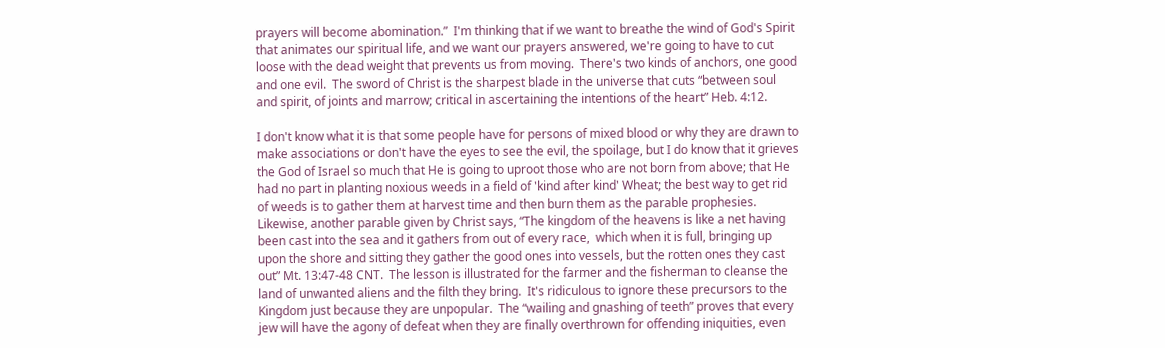prayers will become abomination.”  I'm thinking that if we want to breathe the wind of God's Spirit that animates our spiritual life, and we want our prayers answered, we're going to have to cut loose with the dead weight that prevents us from moving.  There's two kinds of anchors, one good and one evil.  The sword of Christ is the sharpest blade in the universe that cuts “between soul and spirit, of joints and marrow; critical in ascertaining the intentions of the heart” Heb. 4:12.

I don't know what it is that some people have for persons of mixed blood or why they are drawn to make associations or don't have the eyes to see the evil, the spoilage, but I do know that it grieves the God of Israel so much that He is going to uproot those who are not born from above; that He had no part in planting noxious weeds in a field of 'kind after kind' Wheat; the best way to get rid of weeds is to gather them at harvest time and then burn them as the parable prophesies.  Likewise, another parable given by Christ says, “The kingdom of the heavens is like a net having been cast into the sea and it gathers from out of every race,  which when it is full, bringing up upon the shore and sitting they gather the good ones into vessels, but the rotten ones they cast out” Mt. 13:47-48 CNT.  The lesson is illustrated for the farmer and the fisherman to cleanse the land of unwanted aliens and the filth they bring.  It's ridiculous to ignore these precursors to the Kingdom just because they are unpopular.  The “wailing and gnashing of teeth” proves that every jew will have the agony of defeat when they are finally overthrown for offending iniquities, even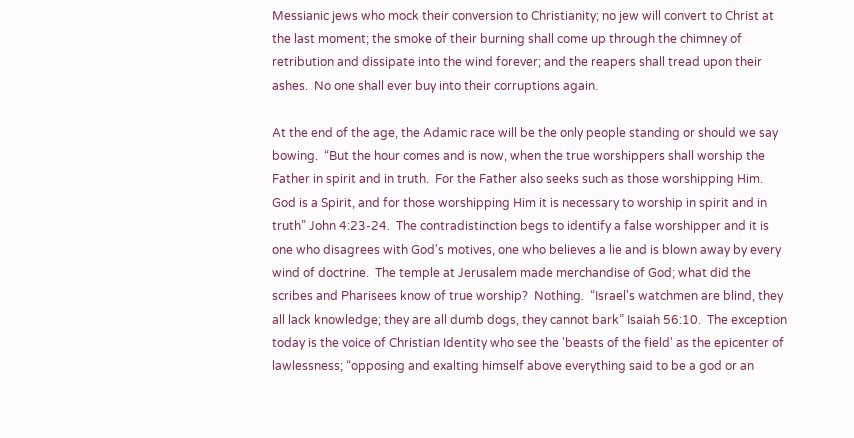Messianic jews who mock their conversion to Christianity; no jew will convert to Christ at the last moment; the smoke of their burning shall come up through the chimney of retribution and dissipate into the wind forever; and the reapers shall tread upon their ashes.  No one shall ever buy into their corruptions again.

At the end of the age, the Adamic race will be the only people standing or should we say bowing.  “But the hour comes and is now, when the true worshippers shall worship the Father in spirit and in truth.  For the Father also seeks such as those worshipping Him.  God is a Spirit, and for those worshipping Him it is necessary to worship in spirit and in truth” John 4:23-24.  The contradistinction begs to identify a false worshipper and it is one who disagrees with God's motives, one who believes a lie and is blown away by every wind of doctrine.  The temple at Jerusalem made merchandise of God; what did the scribes and Pharisees know of true worship?  Nothing.  “Israel's watchmen are blind, they all lack knowledge; they are all dumb dogs, they cannot bark” Isaiah 56:10.  The exception today is the voice of Christian Identity who see the 'beasts of the field' as the epicenter of lawlessness; “opposing and exalting himself above everything said to be a god or an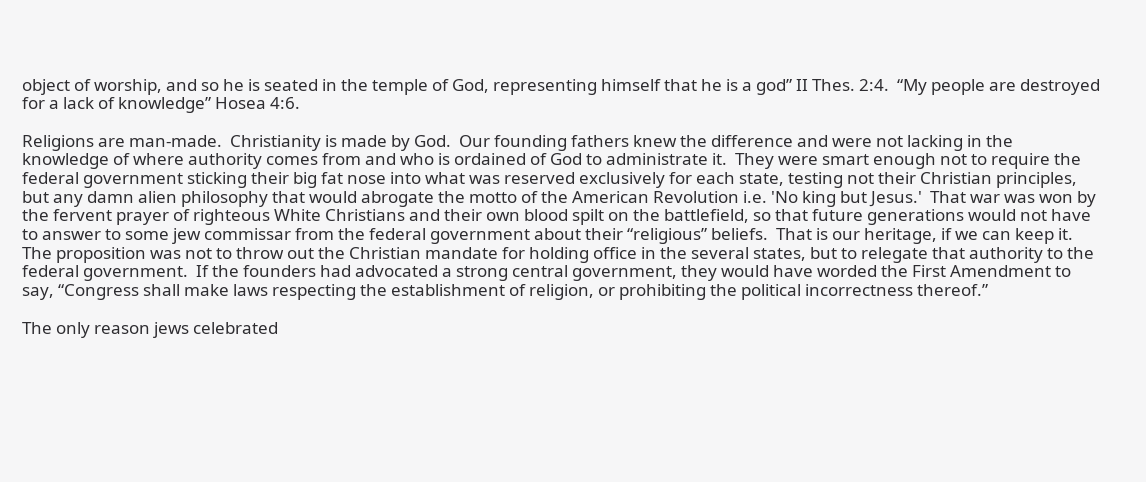object of worship, and so he is seated in the temple of God, representing himself that he is a god” II Thes. 2:4.  “My people are destroyed for a lack of knowledge” Hosea 4:6.

Religions are man-made.  Christianity is made by God.  Our founding fathers knew the difference and were not lacking in the knowledge of where authority comes from and who is ordained of God to administrate it.  They were smart enough not to require the federal government sticking their big fat nose into what was reserved exclusively for each state, testing not their Christian principles, but any damn alien philosophy that would abrogate the motto of the American Revolution i.e. 'No king but Jesus.'  That war was won by the fervent prayer of righteous White Christians and their own blood spilt on the battlefield, so that future generations would not have to answer to some jew commissar from the federal government about their “religious” beliefs.  That is our heritage, if we can keep it.  The proposition was not to throw out the Christian mandate for holding office in the several states, but to relegate that authority to the federal government.  If the founders had advocated a strong central government, they would have worded the First Amendment to say, “Congress shall make laws respecting the establishment of religion, or prohibiting the political incorrectness thereof.”

The only reason jews celebrated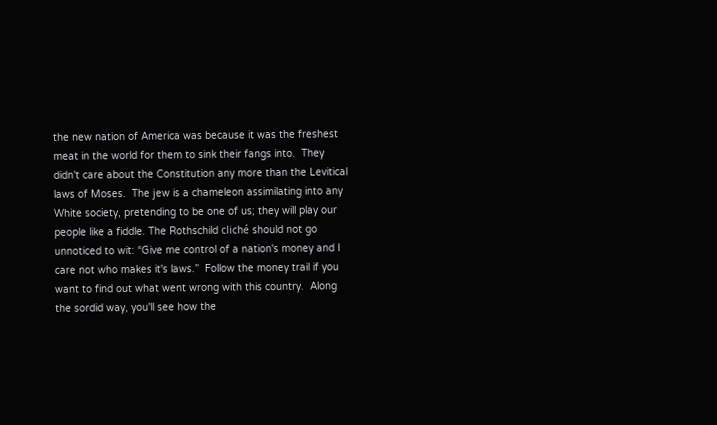the new nation of America was because it was the freshest meat in the world for them to sink their fangs into.  They didn't care about the Constitution any more than the Levitical laws of Moses.  The jew is a chameleon assimilating into any White society, pretending to be one of us; they will play our people like a fiddle. The Rothschild cliché should not go unnoticed to wit: “Give me control of a nation's money and I care not who makes it's laws.”  Follow the money trail if you want to find out what went wrong with this country.  Along the sordid way, you'll see how the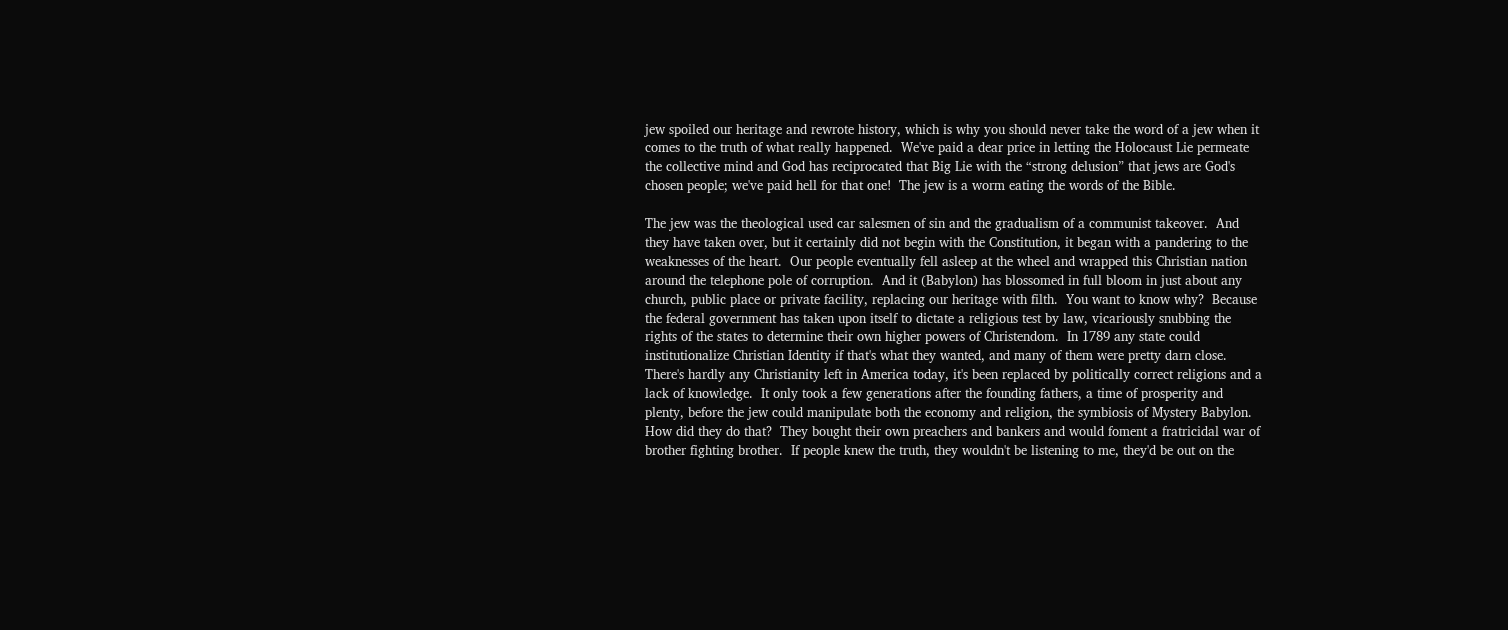jew spoiled our heritage and rewrote history, which is why you should never take the word of a jew when it comes to the truth of what really happened.  We've paid a dear price in letting the Holocaust Lie permeate the collective mind and God has reciprocated that Big Lie with the “strong delusion” that jews are God's chosen people; we've paid hell for that one!  The jew is a worm eating the words of the Bible.

The jew was the theological used car salesmen of sin and the gradualism of a communist takeover.  And they have taken over, but it certainly did not begin with the Constitution, it began with a pandering to the weaknesses of the heart.  Our people eventually fell asleep at the wheel and wrapped this Christian nation around the telephone pole of corruption.  And it (Babylon) has blossomed in full bloom in just about any church, public place or private facility, replacing our heritage with filth.  You want to know why?  Because the federal government has taken upon itself to dictate a religious test by law, vicariously snubbing the rights of the states to determine their own higher powers of Christendom.  In 1789 any state could institutionalize Christian Identity if that's what they wanted, and many of them were pretty darn close. There's hardly any Christianity left in America today, it's been replaced by politically correct religions and a lack of knowledge.  It only took a few generations after the founding fathers, a time of prosperity and plenty, before the jew could manipulate both the economy and religion, the symbiosis of Mystery Babylon.  How did they do that?  They bought their own preachers and bankers and would foment a fratricidal war of brother fighting brother.  If people knew the truth, they wouldn't be listening to me, they'd be out on the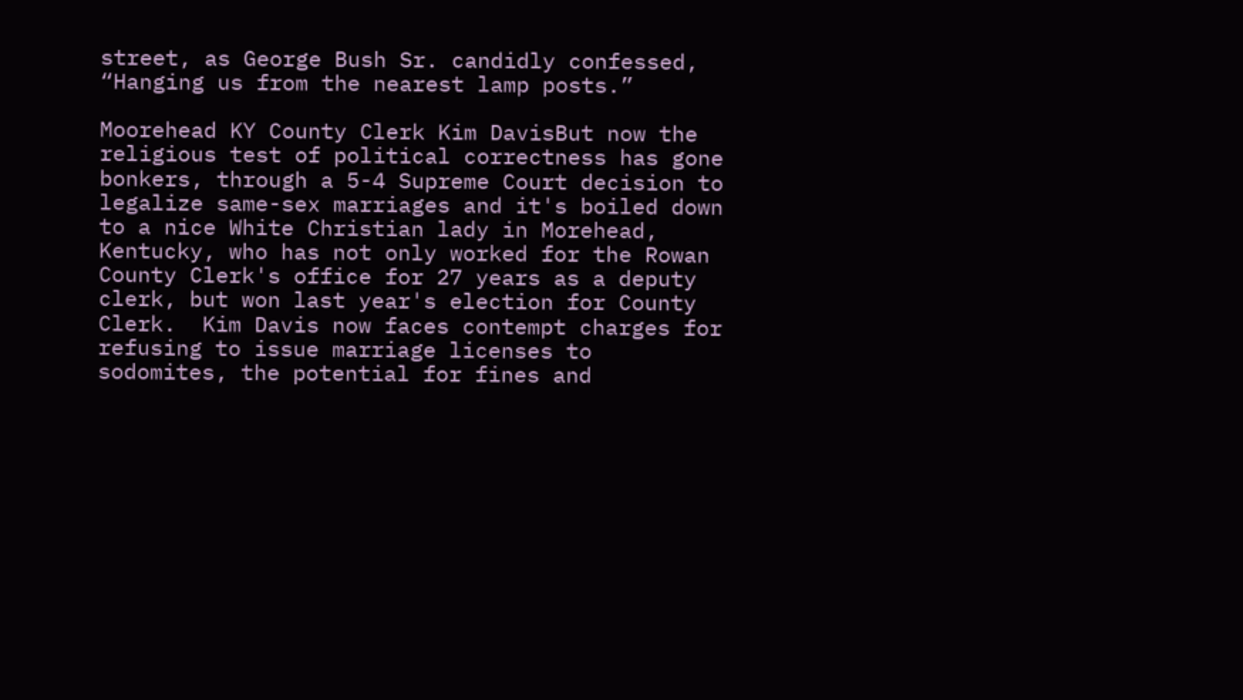street, as George Bush Sr. candidly confessed, “Hanging us from the nearest lamp posts.”

Moorehead KY County Clerk Kim DavisBut now the religious test of political correctness has gone bonkers, through a 5-4 Supreme Court decision to legalize same-sex marriages and it's boiled down to a nice White Christian lady in Morehead, Kentucky, who has not only worked for the Rowan County Clerk's office for 27 years as a deputy clerk, but won last year's election for County Clerk.  Kim Davis now faces contempt charges for refusing to issue marriage licenses to sodomites, the potential for fines and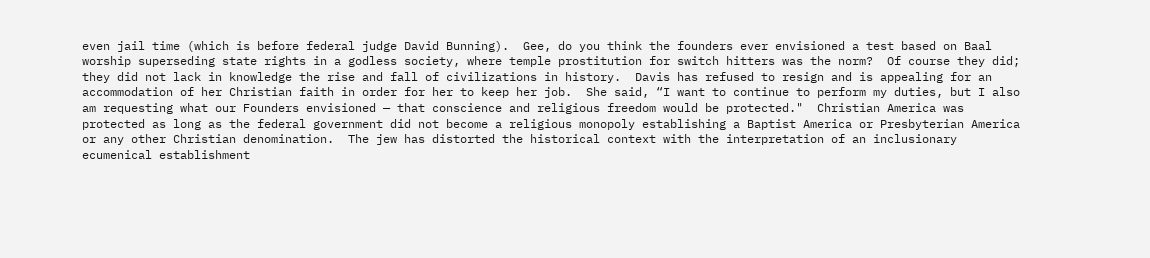even jail time (which is before federal judge David Bunning).  Gee, do you think the founders ever envisioned a test based on Baal worship superseding state rights in a godless society, where temple prostitution for switch hitters was the norm?  Of course they did; they did not lack in knowledge the rise and fall of civilizations in history.  Davis has refused to resign and is appealing for an accommodation of her Christian faith in order for her to keep her job.  She said, “I want to continue to perform my duties, but I also am requesting what our Founders envisioned — that conscience and religious freedom would be protected."  Christian America was protected as long as the federal government did not become a religious monopoly establishing a Baptist America or Presbyterian America or any other Christian denomination.  The jew has distorted the historical context with the interpretation of an inclusionary ecumenical establishment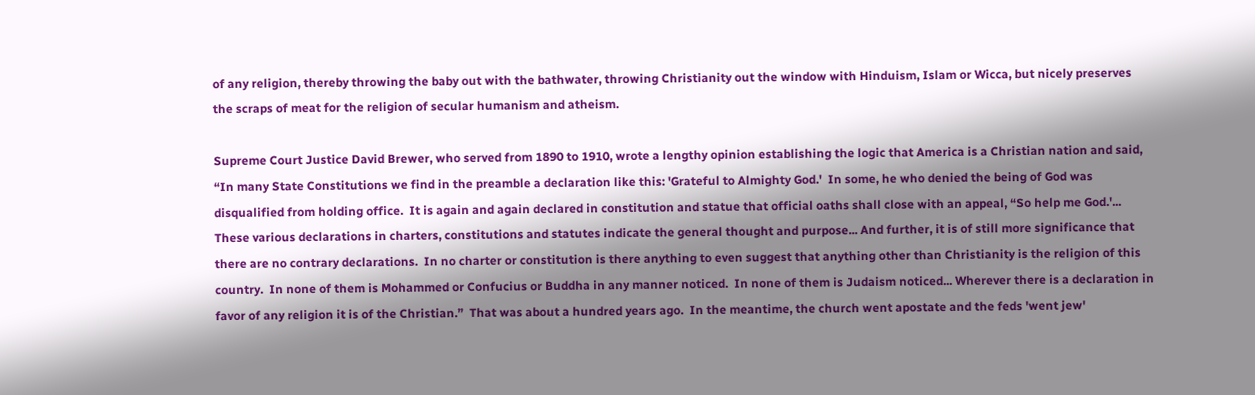of any religion, thereby throwing the baby out with the bathwater, throwing Christianity out the window with Hinduism, Islam or Wicca, but nicely preserves the scraps of meat for the religion of secular humanism and atheism.

Supreme Court Justice David Brewer, who served from 1890 to 1910, wrote a lengthy opinion establishing the logic that America is a Christian nation and said, “In many State Constitutions we find in the preamble a declaration like this: 'Grateful to Almighty God.'  In some, he who denied the being of God was disqualified from holding office.  It is again and again declared in constitution and statue that official oaths shall close with an appeal, “So help me God.'...  These various declarations in charters, constitutions and statutes indicate the general thought and purpose... And further, it is of still more significance that there are no contrary declarations.  In no charter or constitution is there anything to even suggest that anything other than Christianity is the religion of this country.  In none of them is Mohammed or Confucius or Buddha in any manner noticed.  In none of them is Judaism noticed... Wherever there is a declaration in favor of any religion it is of the Christian.”  That was about a hundred years ago.  In the meantime, the church went apostate and the feds 'went jew'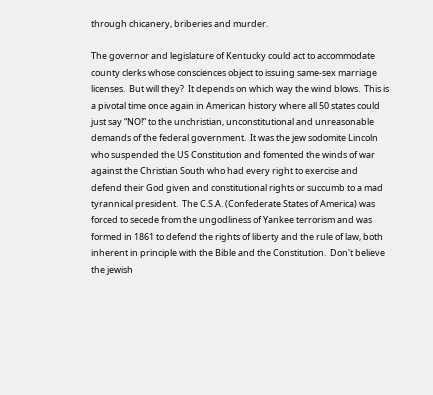through chicanery, briberies and murder.

The governor and legislature of Kentucky could act to accommodate county clerks whose consciences object to issuing same-sex marriage licenses.  But will they?  It depends on which way the wind blows.  This is a pivotal time once again in American history where all 50 states could just say “NO!” to the unchristian, unconstitutional and unreasonable demands of the federal government.  It was the jew sodomite Lincoln who suspended the US Constitution and fomented the winds of war against the Christian South who had every right to exercise and defend their God given and constitutional rights or succumb to a mad tyrannical president.  The C.S.A. (Confederate States of America) was forced to secede from the ungodliness of Yankee terrorism and was formed in 1861 to defend the rights of liberty and the rule of law, both inherent in principle with the Bible and the Constitution.  Don't believe the jewish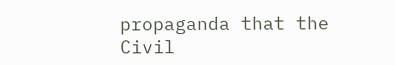propaganda that the Civil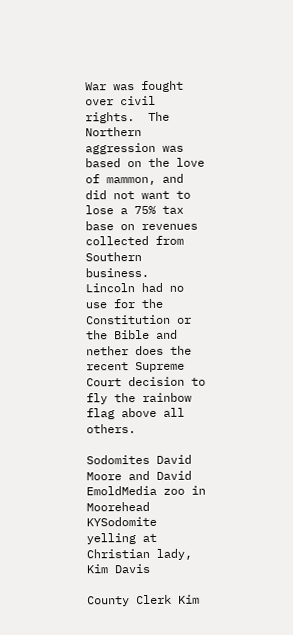War was fought over civil rights.  The Northern aggression was based on the love of mammon, and did not want to lose a 75% tax base on revenues collected from Southern business.  Lincoln had no use for the Constitution or the Bible and nether does the recent Supreme Court decision to fly the rainbow flag above all others.

Sodomites David Moore and David EmoldMedia zoo in Moorehead KYSodomite yelling at Christian lady, Kim Davis

County Clerk Kim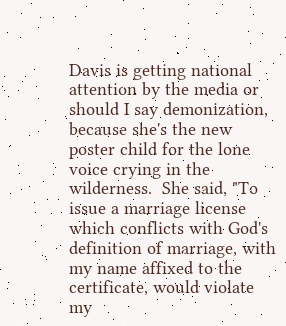Davis is getting national attention by the media or should I say demonization, because she's the new poster child for the lone voice crying in the wilderness.  She said, "To issue a marriage license which conflicts with God's definition of marriage, with my name affixed to the certificate, would violate my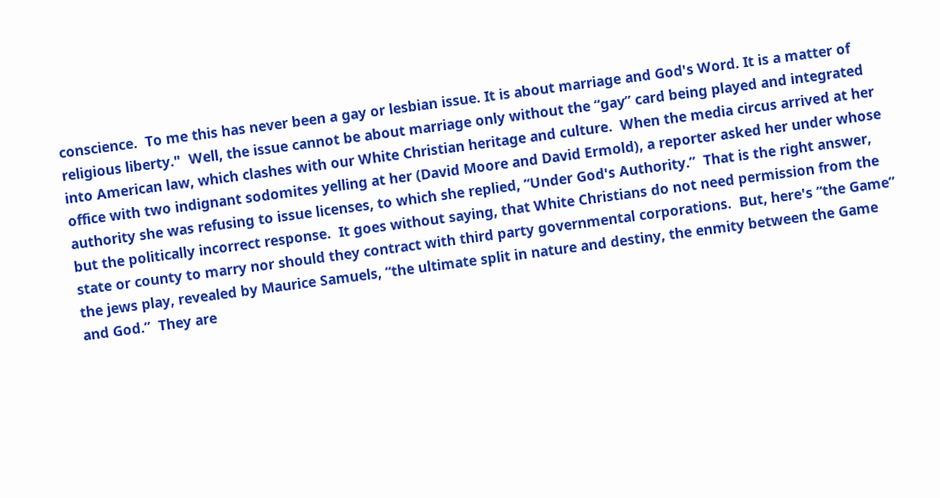conscience.  To me this has never been a gay or lesbian issue. It is about marriage and God's Word. It is a matter of religious liberty."  Well, the issue cannot be about marriage only without the “gay” card being played and integrated into American law, which clashes with our White Christian heritage and culture.  When the media circus arrived at her office with two indignant sodomites yelling at her (David Moore and David Ermold), a reporter asked her under whose authority she was refusing to issue licenses, to which she replied, “Under God's Authority.”  That is the right answer, but the politically incorrect response.  It goes without saying, that White Christians do not need permission from the state or county to marry nor should they contract with third party governmental corporations.  But, here's “the Game” the jews play, revealed by Maurice Samuels, “the ultimate split in nature and destiny, the enmity between the Game and God.”  They are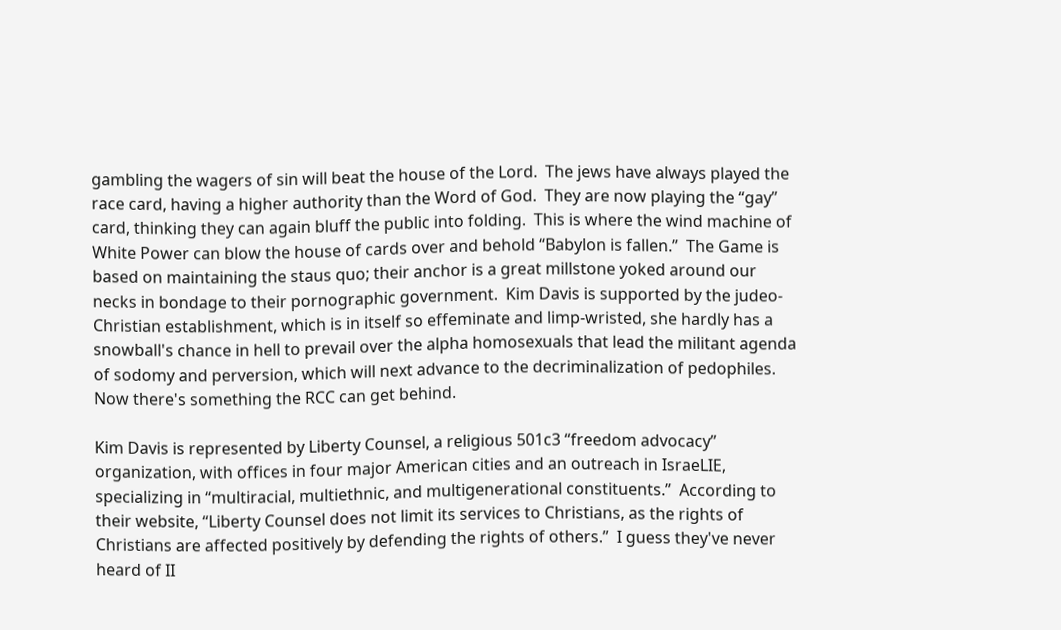gambling the wagers of sin will beat the house of the Lord.  The jews have always played the race card, having a higher authority than the Word of God.  They are now playing the “gay” card, thinking they can again bluff the public into folding.  This is where the wind machine of White Power can blow the house of cards over and behold “Babylon is fallen.”  The Game is based on maintaining the staus quo; their anchor is a great millstone yoked around our necks in bondage to their pornographic government.  Kim Davis is supported by the judeo-Christian establishment, which is in itself so effeminate and limp-wristed, she hardly has a snowball's chance in hell to prevail over the alpha homosexuals that lead the militant agenda of sodomy and perversion, which will next advance to the decriminalization of pedophiles.  Now there's something the RCC can get behind.

Kim Davis is represented by Liberty Counsel, a religious 501c3 “freedom advocacy” organization, with offices in four major American cities and an outreach in IsraeLIE, specializing in “multiracial, multiethnic, and multigenerational constituents.”  According to their website, “Liberty Counsel does not limit its services to Christians, as the rights of Christians are affected positively by defending the rights of others.”  I guess they've never heard of II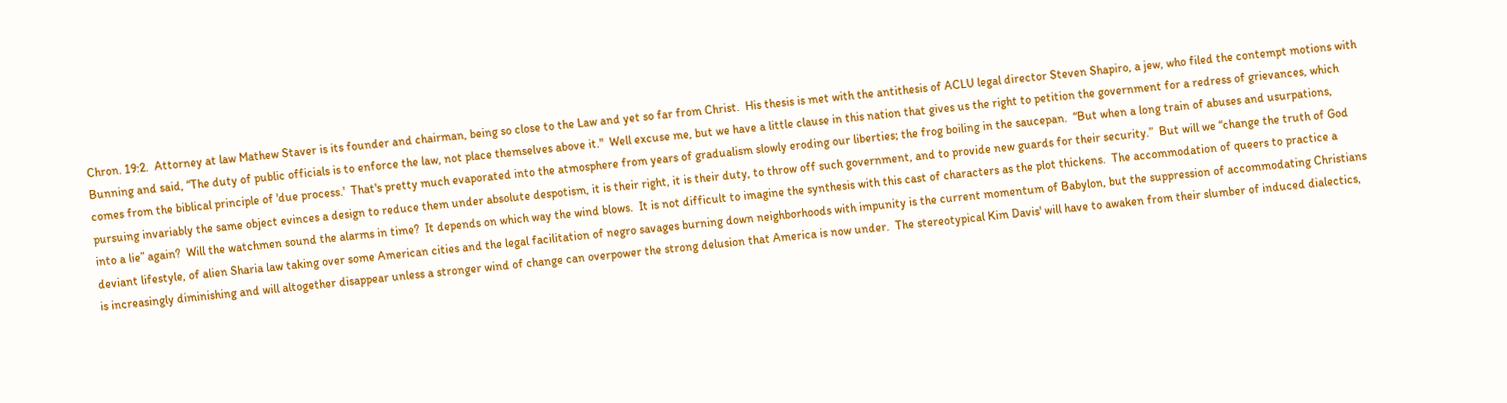Chron. 19:2.  Attorney at law Mathew Staver is its founder and chairman, being so close to the Law and yet so far from Christ.  His thesis is met with the antithesis of ACLU legal director Steven Shapiro, a jew, who filed the contempt motions with Bunning and said, “The duty of public officials is to enforce the law, not place themselves above it."  Well excuse me, but we have a little clause in this nation that gives us the right to petition the government for a redress of grievances, which comes from the biblical principle of 'due process.'  That's pretty much evaporated into the atmosphere from years of gradualism slowly eroding our liberties; the frog boiling in the saucepan.  “But when a long train of abuses and usurpations, pursuing invariably the same object evinces a design to reduce them under absolute despotism, it is their right, it is their duty, to throw off such government, and to provide new guards for their security.”  But will we “change the truth of God into a lie” again?  Will the watchmen sound the alarms in time?  It depends on which way the wind blows.  It is not difficult to imagine the synthesis with this cast of characters as the plot thickens.  The accommodation of queers to practice a deviant lifestyle, of alien Sharia law taking over some American cities and the legal facilitation of negro savages burning down neighborhoods with impunity is the current momentum of Babylon, but the suppression of accommodating Christians is increasingly diminishing and will altogether disappear unless a stronger wind of change can overpower the strong delusion that America is now under.  The stereotypical Kim Davis' will have to awaken from their slumber of induced dialectics,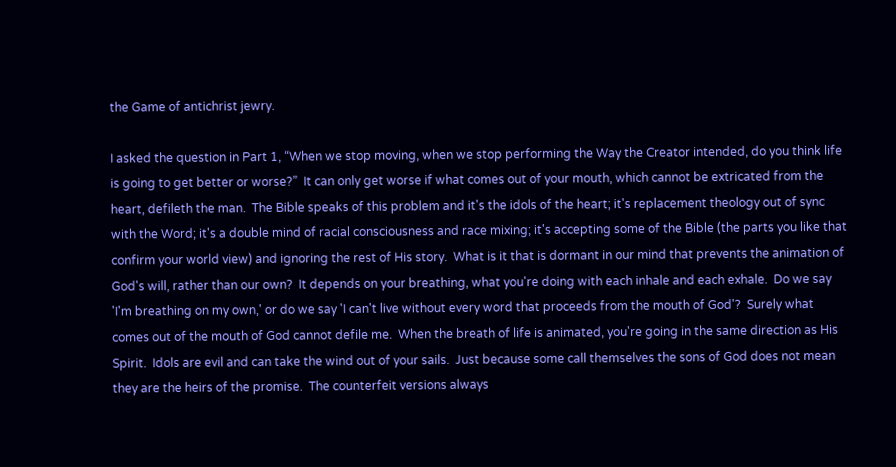the Game of antichrist jewry.

I asked the question in Part 1, “When we stop moving, when we stop performing the Way the Creator intended, do you think life is going to get better or worse?”  It can only get worse if what comes out of your mouth, which cannot be extricated from the heart, defileth the man.  The Bible speaks of this problem and it's the idols of the heart; it's replacement theology out of sync with the Word; it's a double mind of racial consciousness and race mixing; it's accepting some of the Bible (the parts you like that confirm your world view) and ignoring the rest of His story.  What is it that is dormant in our mind that prevents the animation of God's will, rather than our own?  It depends on your breathing, what you're doing with each inhale and each exhale.  Do we say 'I'm breathing on my own,' or do we say 'I can't live without every word that proceeds from the mouth of God'?  Surely what comes out of the mouth of God cannot defile me.  When the breath of life is animated, you're going in the same direction as His Spirit.  Idols are evil and can take the wind out of your sails.  Just because some call themselves the sons of God does not mean they are the heirs of the promise.  The counterfeit versions always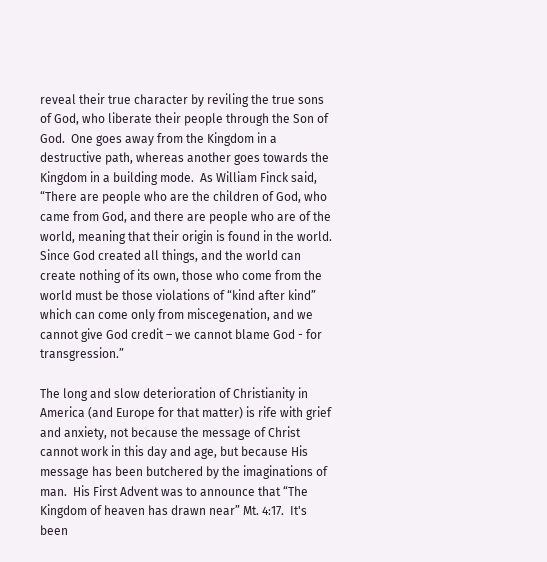reveal their true character by reviling the true sons of God, who liberate their people through the Son of God.  One goes away from the Kingdom in a destructive path, whereas another goes towards the Kingdom in a building mode.  As William Finck said, “There are people who are the children of God, who came from God, and there are people who are of the world, meaning that their origin is found in the world. Since God created all things, and the world can create nothing of its own, those who come from the world must be those violations of “kind after kind” which can come only from miscegenation, and we cannot give God credit – we cannot blame God - for transgression.”

The long and slow deterioration of Christianity in America (and Europe for that matter) is rife with grief and anxiety, not because the message of Christ cannot work in this day and age, but because His message has been butchered by the imaginations of man.  His First Advent was to announce that “The Kingdom of heaven has drawn near” Mt. 4:17.  It's been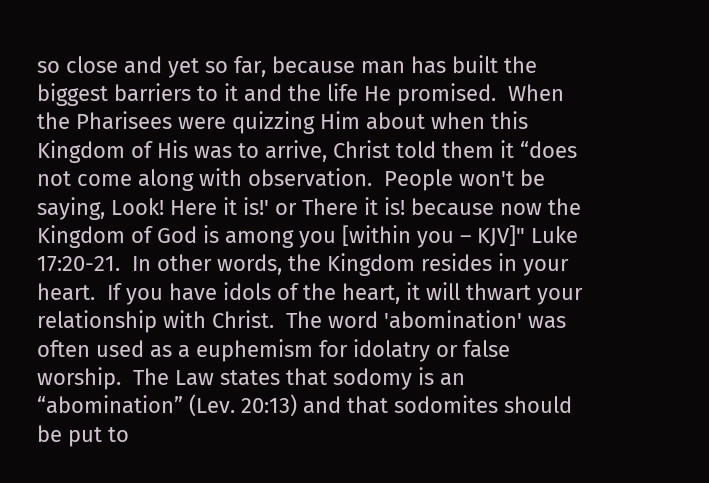so close and yet so far, because man has built the biggest barriers to it and the life He promised.  When the Pharisees were quizzing Him about when this Kingdom of His was to arrive, Christ told them it “does not come along with observation.  People won't be saying, Look! Here it is!' or There it is! because now the Kingdom of God is among you [within you – KJV]" Luke 17:20-21.  In other words, the Kingdom resides in your heart.  If you have idols of the heart, it will thwart your relationship with Christ.  The word 'abomination' was often used as a euphemism for idolatry or false worship.  The Law states that sodomy is an “abomination” (Lev. 20:13) and that sodomites should be put to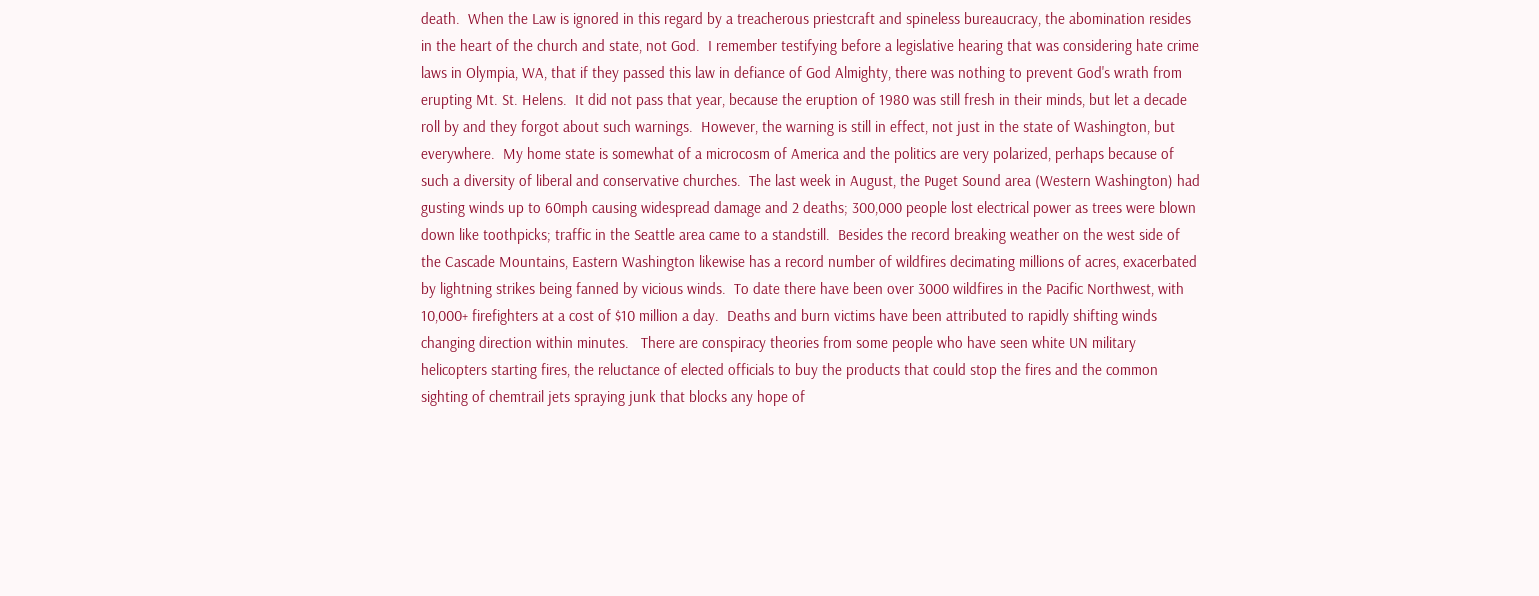death.  When the Law is ignored in this regard by a treacherous priestcraft and spineless bureaucracy, the abomination resides in the heart of the church and state, not God.  I remember testifying before a legislative hearing that was considering hate crime laws in Olympia, WA, that if they passed this law in defiance of God Almighty, there was nothing to prevent God's wrath from erupting Mt. St. Helens.  It did not pass that year, because the eruption of 1980 was still fresh in their minds, but let a decade roll by and they forgot about such warnings.  However, the warning is still in effect, not just in the state of Washington, but everywhere.  My home state is somewhat of a microcosm of America and the politics are very polarized, perhaps because of such a diversity of liberal and conservative churches.  The last week in August, the Puget Sound area (Western Washington) had gusting winds up to 60mph causing widespread damage and 2 deaths; 300,000 people lost electrical power as trees were blown down like toothpicks; traffic in the Seattle area came to a standstill.  Besides the record breaking weather on the west side of the Cascade Mountains, Eastern Washington likewise has a record number of wildfires decimating millions of acres, exacerbated by lightning strikes being fanned by vicious winds.  To date there have been over 3000 wildfires in the Pacific Northwest, with 10,000+ firefighters at a cost of $10 million a day.  Deaths and burn victims have been attributed to rapidly shifting winds changing direction within minutes.   There are conspiracy theories from some people who have seen white UN military helicopters starting fires, the reluctance of elected officials to buy the products that could stop the fires and the common sighting of chemtrail jets spraying junk that blocks any hope of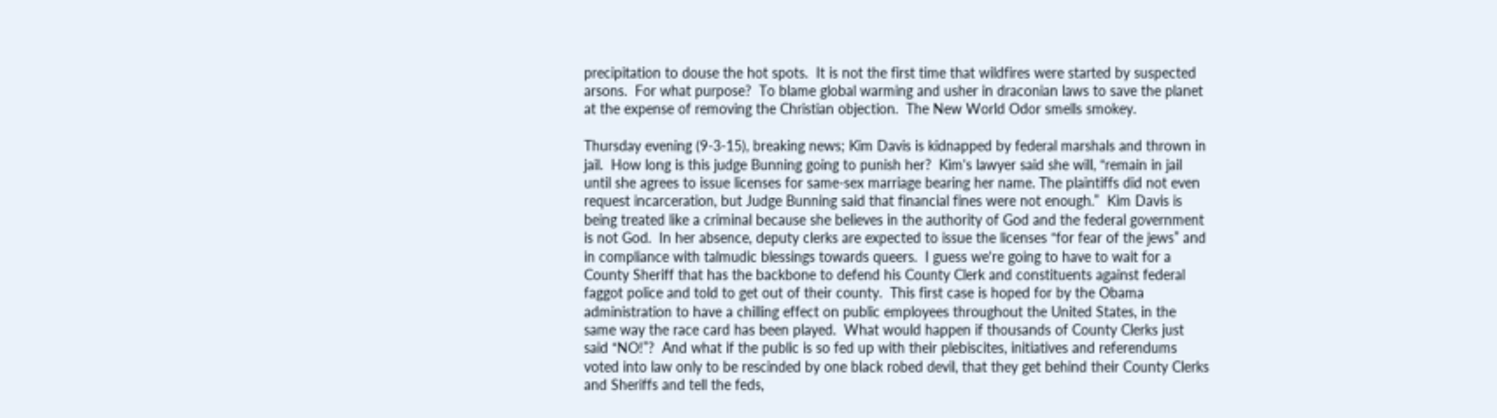precipitation to douse the hot spots.  It is not the first time that wildfires were started by suspected arsons.  For what purpose?  To blame global warming and usher in draconian laws to save the planet at the expense of removing the Christian objection.  The New World Odor smells smokey.

Thursday evening (9-3-15), breaking news; Kim Davis is kidnapped by federal marshals and thrown in jail.  How long is this judge Bunning going to punish her?  Kim's lawyer said she will, “remain in jail until she agrees to issue licenses for same-sex marriage bearing her name. The plaintiffs did not even request incarceration, but Judge Bunning said that financial fines were not enough.”  Kim Davis is being treated like a criminal because she believes in the authority of God and the federal government is not God.  In her absence, deputy clerks are expected to issue the licenses “for fear of the jews” and in compliance with talmudic blessings towards queers.  I guess we're going to have to wait for a County Sheriff that has the backbone to defend his County Clerk and constituents against federal faggot police and told to get out of their county.  This first case is hoped for by the Obama administration to have a chilling effect on public employees throughout the United States, in the same way the race card has been played.  What would happen if thousands of County Clerks just said “NO!”?  And what if the public is so fed up with their plebiscites, initiatives and referendums voted into law only to be rescinded by one black robed devil, that they get behind their County Clerks and Sheriffs and tell the feds,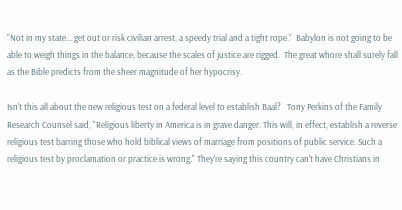“Not in my state... get out or risk civilian arrest, a speedy trial and a tight rope.”  Babylon is not going to be able to weigh things in the balance, because the scales of justice are rigged.  The great whore shall surely fall as the Bible predicts from the sheer magnitude of her hypocrisy.

Isn't this all about the new religious test on a federal level to establish Baal?   Tony Perkins of the Family Research Counsel said, "Religious liberty in America is in grave danger. This will, in effect, establish a reverse religious test barring those who hold biblical views of marriage from positions of public service. Such a religious test by proclamation or practice is wrong." They're saying this country can't have Christians in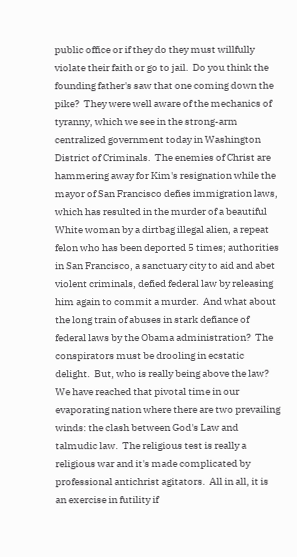public office or if they do they must willfully violate their faith or go to jail.  Do you think the founding father's saw that one coming down the pike?  They were well aware of the mechanics of tyranny, which we see in the strong-arm centralized government today in Washington District of Criminals.  The enemies of Christ are hammering away for Kim's resignation while the mayor of San Francisco defies immigration laws, which has resulted in the murder of a beautiful White woman by a dirtbag illegal alien, a repeat felon who has been deported 5 times; authorities in San Francisco, a sanctuary city to aid and abet violent criminals, defied federal law by releasing him again to commit a murder.  And what about the long train of abuses in stark defiance of federal laws by the Obama administration?  The conspirators must be drooling in ecstatic delight.  But, who is really being above the law?  We have reached that pivotal time in our evaporating nation where there are two prevailing winds: the clash between God's Law and talmudic law.  The religious test is really a religious war and it's made complicated by professional antichrist agitators.  All in all, it is an exercise in futility if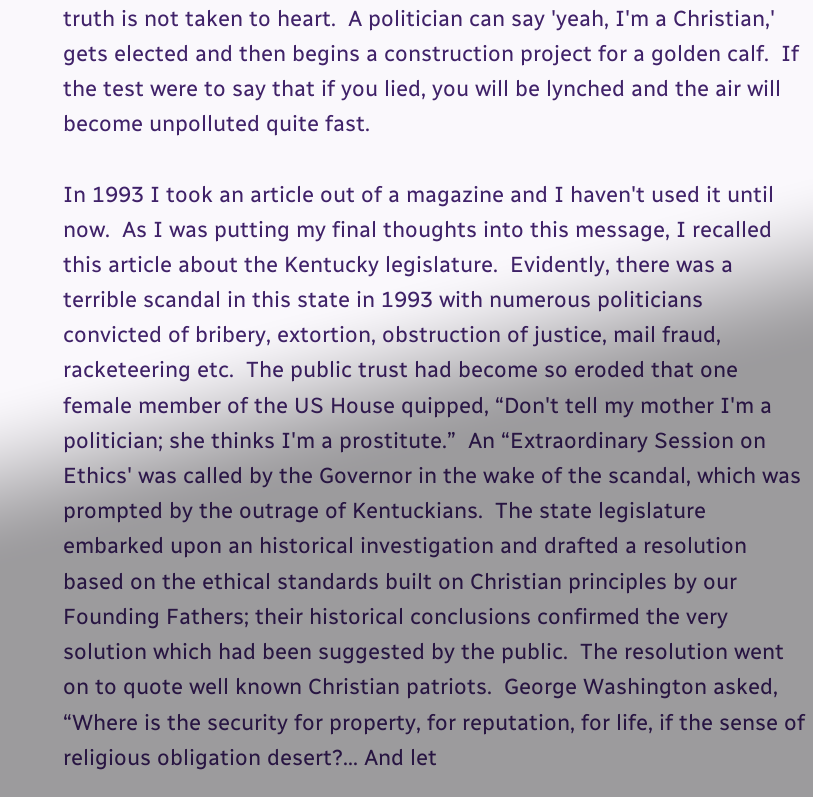truth is not taken to heart.  A politician can say 'yeah, I'm a Christian,' gets elected and then begins a construction project for a golden calf.  If the test were to say that if you lied, you will be lynched and the air will become unpolluted quite fast.

In 1993 I took an article out of a magazine and I haven't used it until now.  As I was putting my final thoughts into this message, I recalled this article about the Kentucky legislature.  Evidently, there was a terrible scandal in this state in 1993 with numerous politicians convicted of bribery, extortion, obstruction of justice, mail fraud, racketeering etc.  The public trust had become so eroded that one female member of the US House quipped, “Don't tell my mother I'm a politician; she thinks I'm a prostitute.”  An “Extraordinary Session on Ethics' was called by the Governor in the wake of the scandal, which was prompted by the outrage of Kentuckians.  The state legislature embarked upon an historical investigation and drafted a resolution based on the ethical standards built on Christian principles by our Founding Fathers; their historical conclusions confirmed the very solution which had been suggested by the public.  The resolution went on to quote well known Christian patriots.  George Washington asked, “Where is the security for property, for reputation, for life, if the sense of religious obligation desert?... And let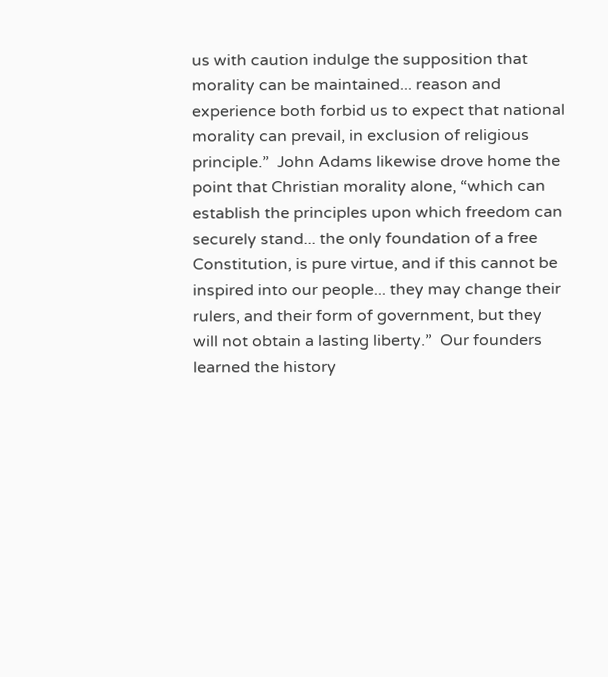us with caution indulge the supposition that morality can be maintained... reason and experience both forbid us to expect that national morality can prevail, in exclusion of religious principle.”  John Adams likewise drove home the point that Christian morality alone, “which can establish the principles upon which freedom can securely stand... the only foundation of a free Constitution, is pure virtue, and if this cannot be inspired into our people... they may change their rulers, and their form of government, but they will not obtain a lasting liberty.”  Our founders learned the history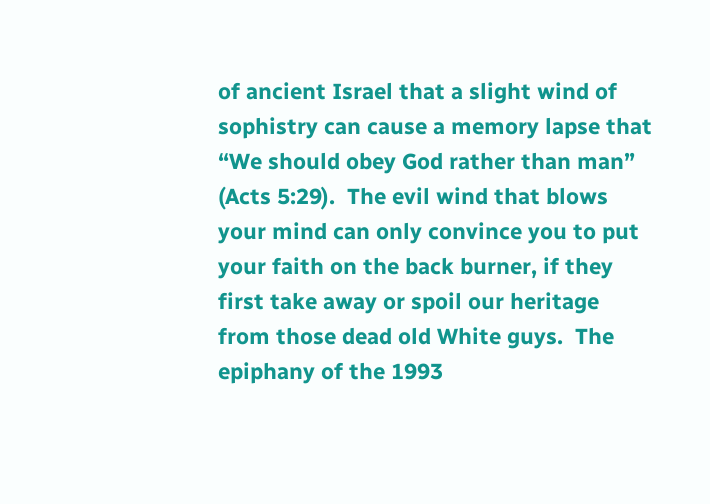of ancient Israel that a slight wind of sophistry can cause a memory lapse that “We should obey God rather than man” (Acts 5:29).  The evil wind that blows your mind can only convince you to put your faith on the back burner, if they first take away or spoil our heritage from those dead old White guys.  The epiphany of the 1993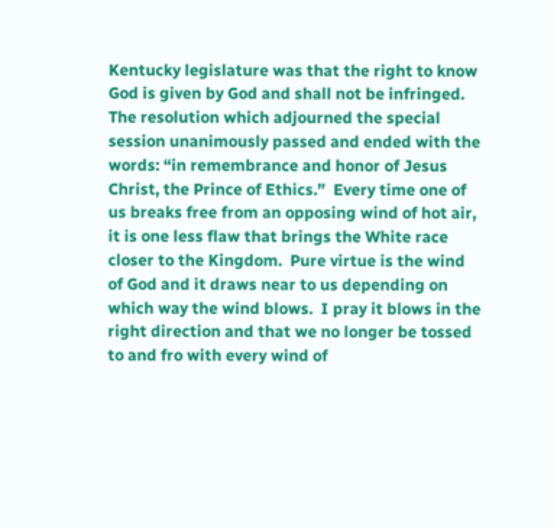Kentucky legislature was that the right to know God is given by God and shall not be infringed.  The resolution which adjourned the special session unanimously passed and ended with the words: “in remembrance and honor of Jesus Christ, the Prince of Ethics.”  Every time one of us breaks free from an opposing wind of hot air, it is one less flaw that brings the White race closer to the Kingdom.  Pure virtue is the wind of God and it draws near to us depending on which way the wind blows.  I pray it blows in the right direction and that we no longer be tossed to and fro with every wind of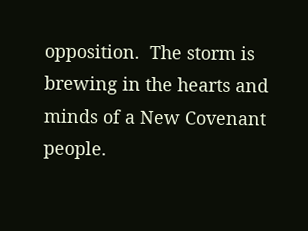opposition.  The storm is brewing in the hearts and minds of a New Covenant people.